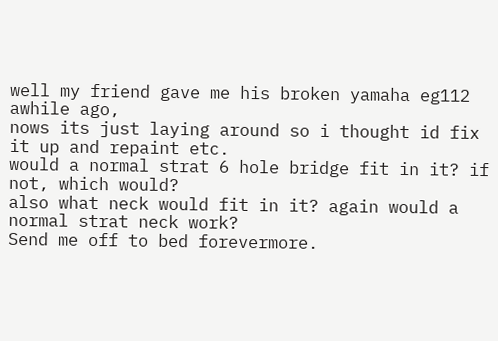well my friend gave me his broken yamaha eg112 awhile ago,
nows its just laying around so i thought id fix it up and repaint etc.
would a normal strat 6 hole bridge fit in it? if not, which would?
also what neck would fit in it? again would a normal strat neck work?
Send me off to bed forevermore.